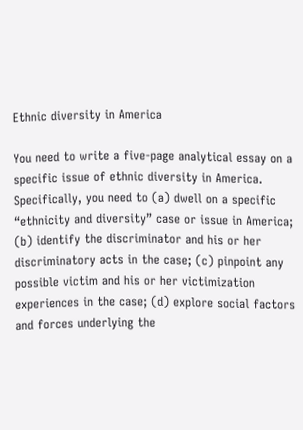Ethnic diversity in America

You need to write a five-page analytical essay on a specific issue of ethnic diversity in America. Specifically, you need to (a) dwell on a specific “ethnicity and diversity” case or issue in America; (b) identify the discriminator and his or her discriminatory acts in the case; (c) pinpoint any possible victim and his or her victimization experiences in the case; (d) explore social factors and forces underlying the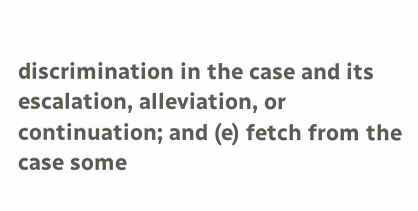discrimination in the case and its escalation, alleviation, or continuation; and (e) fetch from the case some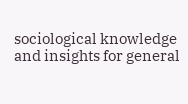sociological knowledge and insights for general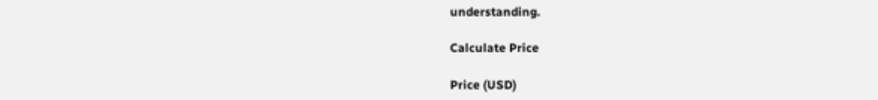understanding.

Calculate Price

Price (USD)